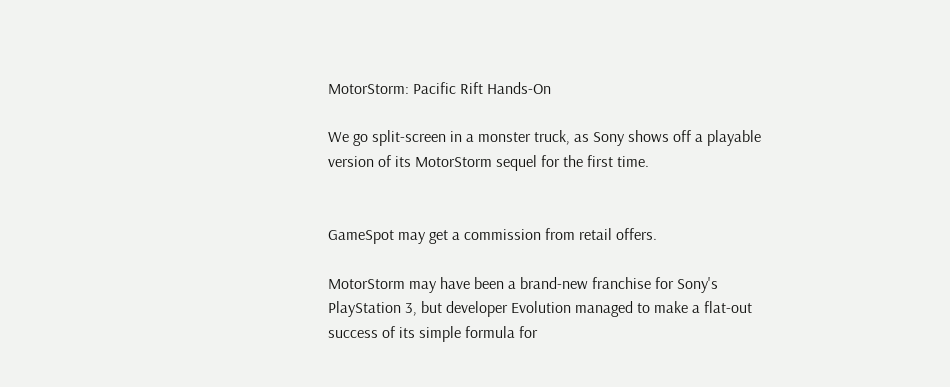MotorStorm: Pacific Rift Hands-On

We go split-screen in a monster truck, as Sony shows off a playable version of its MotorStorm sequel for the first time.


GameSpot may get a commission from retail offers.

MotorStorm may have been a brand-new franchise for Sony's PlayStation 3, but developer Evolution managed to make a flat-out success of its simple formula for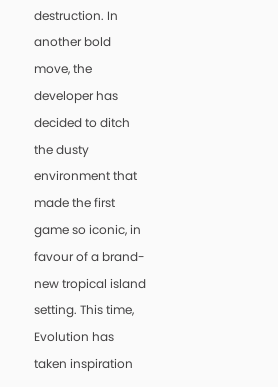destruction. In another bold move, the developer has decided to ditch the dusty environment that made the first game so iconic, in favour of a brand-new tropical island setting. This time, Evolution has taken inspiration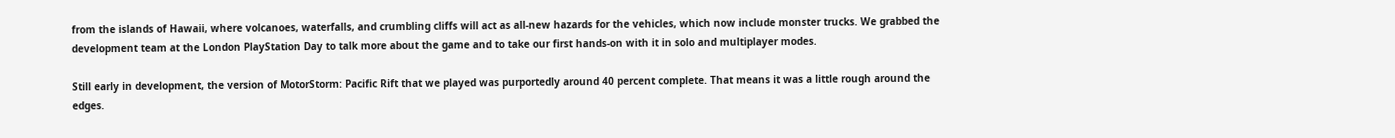from the islands of Hawaii, where volcanoes, waterfalls, and crumbling cliffs will act as all-new hazards for the vehicles, which now include monster trucks. We grabbed the development team at the London PlayStation Day to talk more about the game and to take our first hands-on with it in solo and multiplayer modes.

Still early in development, the version of MotorStorm: Pacific Rift that we played was purportedly around 40 percent complete. That means it was a little rough around the edges.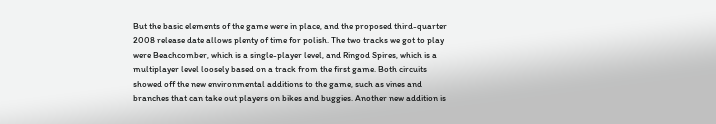But the basic elements of the game were in place, and the proposed third-quarter 2008 release date allows plenty of time for polish. The two tracks we got to play were Beachcomber, which is a single-player level, and Ringod Spires, which is a multiplayer level loosely based on a track from the first game. Both circuits showed off the new environmental additions to the game, such as vines and branches that can take out players on bikes and buggies. Another new addition is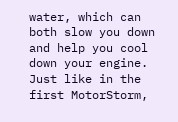water, which can both slow you down and help you cool down your engine. Just like in the first MotorStorm,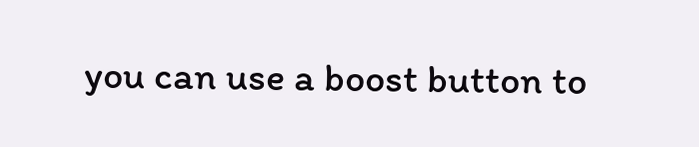you can use a boost button to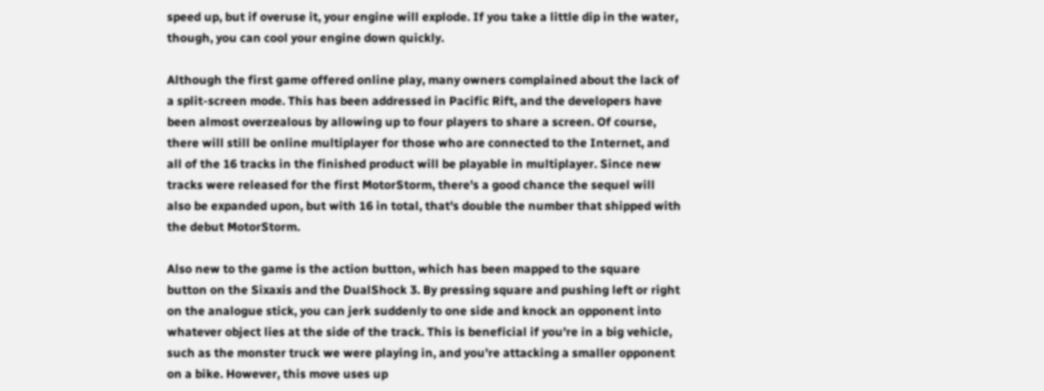speed up, but if overuse it, your engine will explode. If you take a little dip in the water, though, you can cool your engine down quickly.

Although the first game offered online play, many owners complained about the lack of a split-screen mode. This has been addressed in Pacific Rift, and the developers have been almost overzealous by allowing up to four players to share a screen. Of course, there will still be online multiplayer for those who are connected to the Internet, and all of the 16 tracks in the finished product will be playable in multiplayer. Since new tracks were released for the first MotorStorm, there's a good chance the sequel will also be expanded upon, but with 16 in total, that's double the number that shipped with the debut MotorStorm.

Also new to the game is the action button, which has been mapped to the square button on the Sixaxis and the DualShock 3. By pressing square and pushing left or right on the analogue stick, you can jerk suddenly to one side and knock an opponent into whatever object lies at the side of the track. This is beneficial if you're in a big vehicle, such as the monster truck we were playing in, and you're attacking a smaller opponent on a bike. However, this move uses up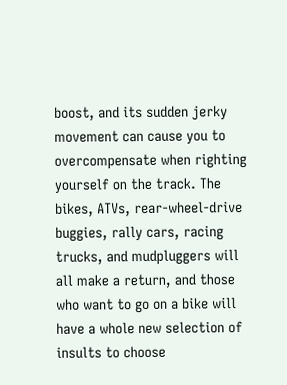boost, and its sudden jerky movement can cause you to overcompensate when righting yourself on the track. The bikes, ATVs, rear-wheel-drive buggies, rally cars, racing trucks, and mudpluggers will all make a return, and those who want to go on a bike will have a whole new selection of insults to choose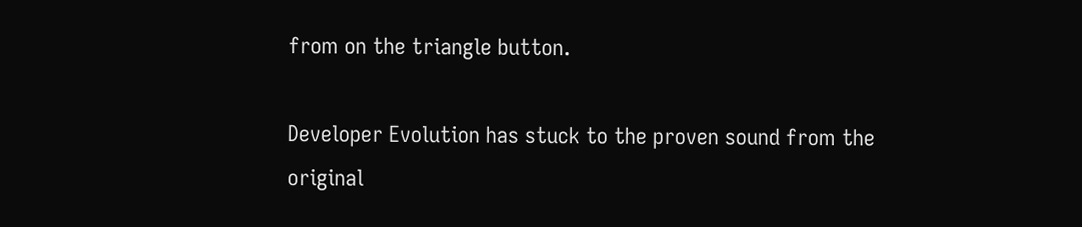from on the triangle button.

Developer Evolution has stuck to the proven sound from the original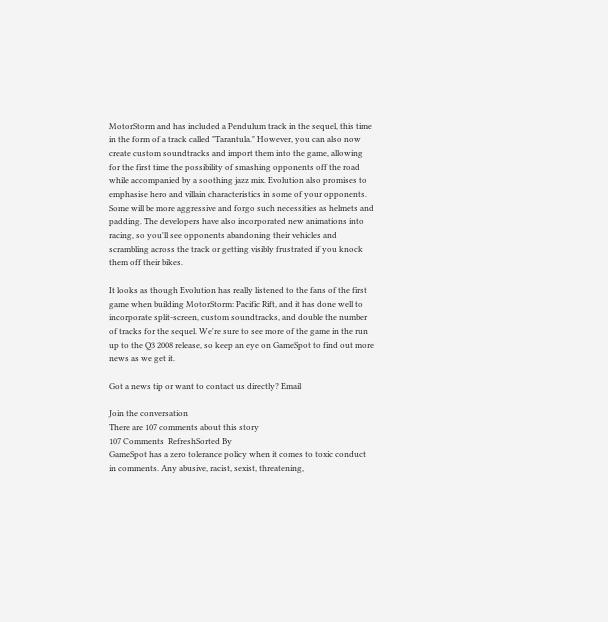MotorStorm and has included a Pendulum track in the sequel, this time in the form of a track called "Tarantula." However, you can also now create custom soundtracks and import them into the game, allowing for the first time the possibility of smashing opponents off the road while accompanied by a soothing jazz mix. Evolution also promises to emphasise hero and villain characteristics in some of your opponents. Some will be more aggressive and forgo such necessities as helmets and padding. The developers have also incorporated new animations into racing, so you'll see opponents abandoning their vehicles and scrambling across the track or getting visibly frustrated if you knock them off their bikes.

It looks as though Evolution has really listened to the fans of the first game when building MotorStorm: Pacific Rift, and it has done well to incorporate split-screen, custom soundtracks, and double the number of tracks for the sequel. We're sure to see more of the game in the run up to the Q3 2008 release, so keep an eye on GameSpot to find out more news as we get it.

Got a news tip or want to contact us directly? Email

Join the conversation
There are 107 comments about this story
107 Comments  RefreshSorted By
GameSpot has a zero tolerance policy when it comes to toxic conduct in comments. Any abusive, racist, sexist, threatening,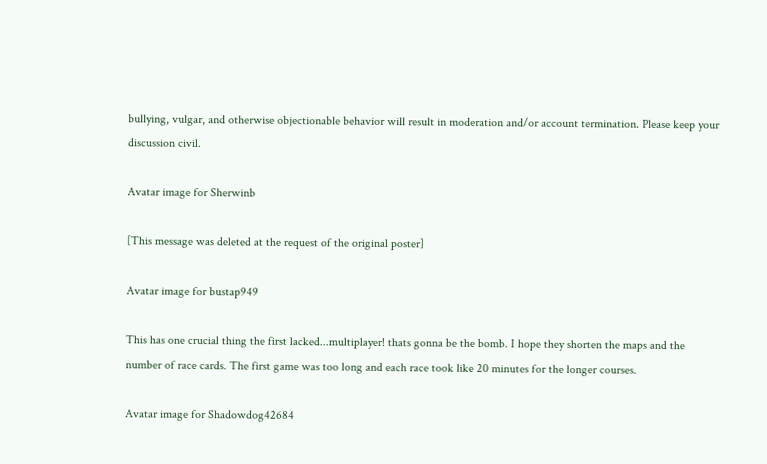bullying, vulgar, and otherwise objectionable behavior will result in moderation and/or account termination. Please keep your discussion civil.

Avatar image for Sherwinb

[This message was deleted at the request of the original poster]

Avatar image for bustap949

This has one crucial thing the first lacked...multiplayer! thats gonna be the bomb. I hope they shorten the maps and the number of race cards. The first game was too long and each race took like 20 minutes for the longer courses.

Avatar image for Shadowdog42684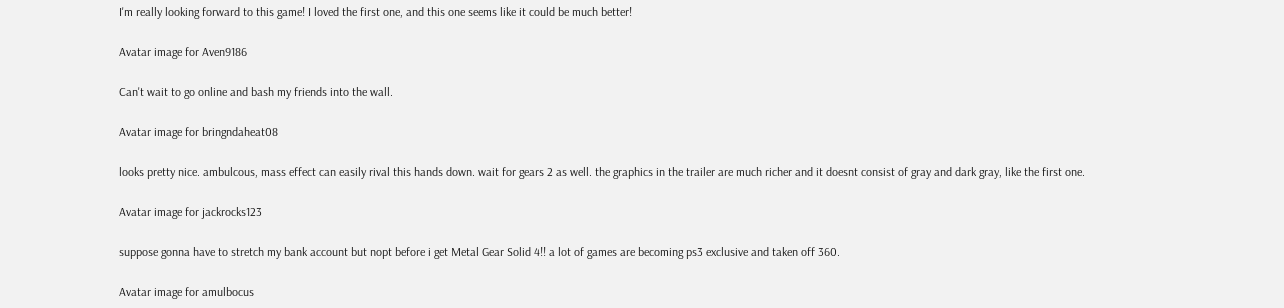I'm really looking forward to this game! I loved the first one, and this one seems like it could be much better!

Avatar image for Aven9186

Can't wait to go online and bash my friends into the wall.

Avatar image for bringndaheat08

looks pretty nice. ambulcous, mass effect can easily rival this hands down. wait for gears 2 as well. the graphics in the trailer are much richer and it doesnt consist of gray and dark gray, like the first one.

Avatar image for jackrocks123

suppose gonna have to stretch my bank account but nopt before i get Metal Gear Solid 4!! a lot of games are becoming ps3 exclusive and taken off 360.

Avatar image for amulbocus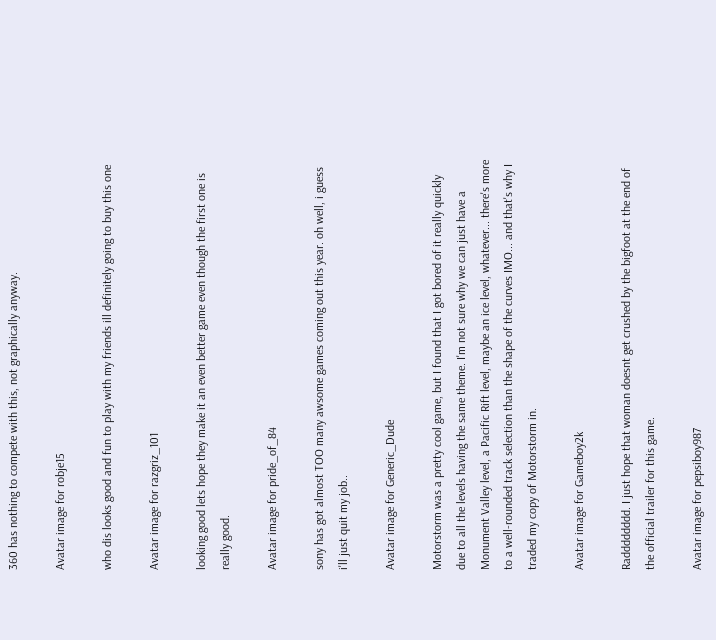360 has nothing to compete with this, not graphically anyway.

Avatar image for robje15

who dis looks good and fun to play with my friends ill definitely going to buy this one

Avatar image for razgriz_101

looking good lets hope they make it an even better game even though the first one is really good.

Avatar image for pride_of_84

sony has got almost TOO many awsome games coming out this year. oh well, i guess i'll just quit my job..

Avatar image for Generic_Dude

Motorstorm was a pretty cool game, but I found that I got bored of it really quickly due to all the levels having the same theme. I'm not sure why we can just have a Monument Valley level, a Pacific Rift level, maybe an ice level, whatever... there's more to a well-rounded track selection than the shape of the curves IMO... and that's why I traded my copy of Motorstorm in.

Avatar image for Gameboy2k

Radddddddd. I just hope that woman doesnt get crushed by the bigfoot at the end of the official trailer for this game.

Avatar image for pepsiboy987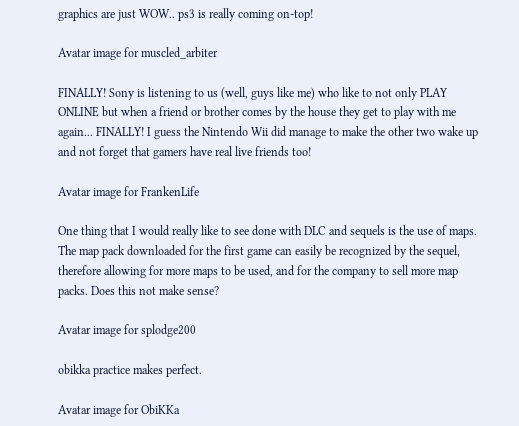graphics are just WOW.. ps3 is really coming on-top!

Avatar image for muscled_arbiter

FINALLY! Sony is listening to us (well, guys like me) who like to not only PLAY ONLINE but when a friend or brother comes by the house they get to play with me again... FINALLY! I guess the Nintendo Wii did manage to make the other two wake up and not forget that gamers have real live friends too!

Avatar image for FrankenLife

One thing that I would really like to see done with DLC and sequels is the use of maps. The map pack downloaded for the first game can easily be recognized by the sequel, therefore allowing for more maps to be used, and for the company to sell more map packs. Does this not make sense?

Avatar image for splodge200

obikka practice makes perfect.

Avatar image for ObiKKa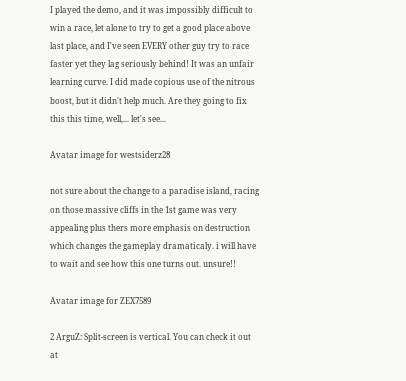I played the demo, and it was impossibly difficult to win a race, let alone to try to get a good place above last place, and I've seen EVERY other guy try to race faster yet they lag seriously behind! It was an unfair learning curve. I did made copious use of the nitrous boost, but it didn't help much. Are they going to fix this this time, well,... let's see...

Avatar image for westsiderz28

not sure about the change to a paradise island, racing on those massive cliffs in the 1st game was very appealing plus thers more emphasis on destruction which changes the gameplay dramaticaly. i will have to wait and see how this one turns out. unsure!!

Avatar image for ZEX7589

2 ArguZ: Split-screen is vertical. You can check it out at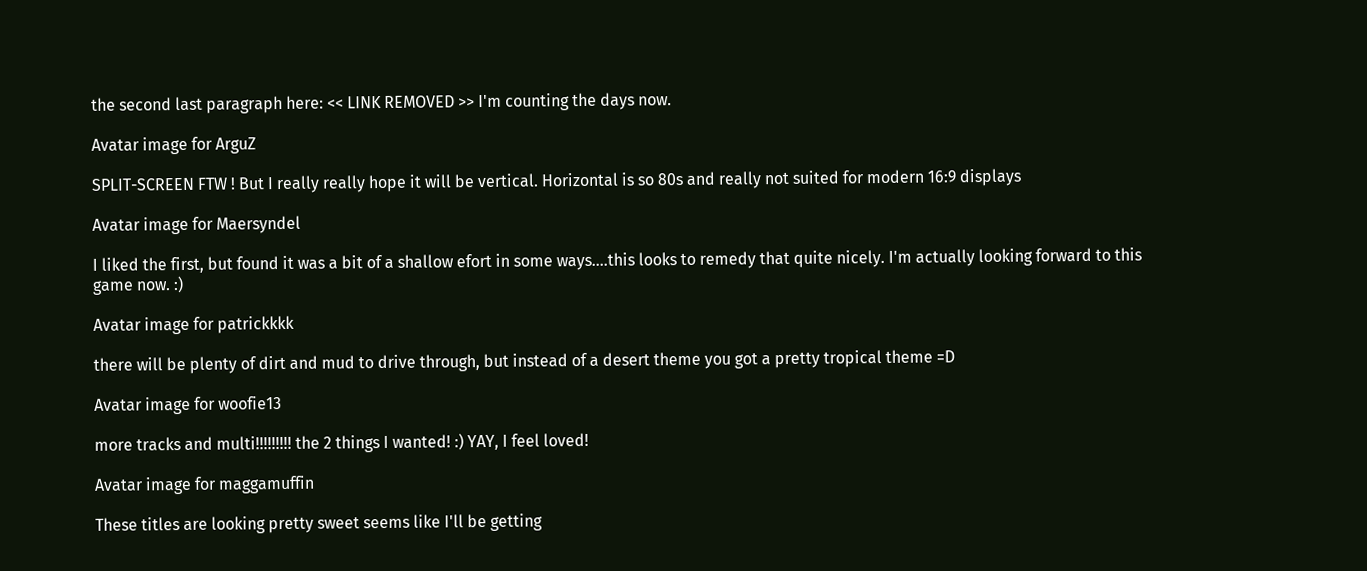the second last paragraph here: << LINK REMOVED >> I'm counting the days now.

Avatar image for ArguZ

SPLIT-SCREEN FTW ! But I really really hope it will be vertical. Horizontal is so 80s and really not suited for modern 16:9 displays

Avatar image for Maersyndel

I liked the first, but found it was a bit of a shallow efort in some ways....this looks to remedy that quite nicely. I'm actually looking forward to this game now. :)

Avatar image for patrickkkk

there will be plenty of dirt and mud to drive through, but instead of a desert theme you got a pretty tropical theme =D

Avatar image for woofie13

more tracks and multi!!!!!!!!! the 2 things I wanted! :) YAY, I feel loved!

Avatar image for maggamuffin

These titles are looking pretty sweet seems like I'll be getting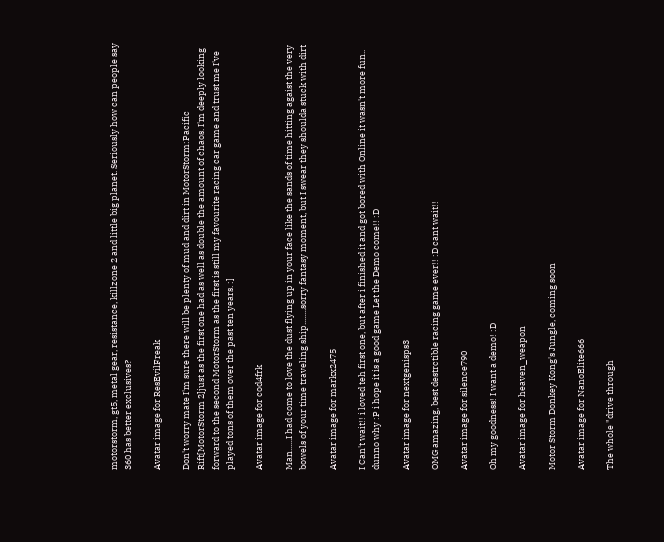motorstorm, gt5, metal gear, resistance, killzone 2 and little big planet. Seriously how can people say 360 has better exclusives?

Avatar image for ResEvilFreak

Don't worry mate I'm sure there will be plenty of mud and dirt in MotorStorm:Pacific Rift[MotorStorm 2]just as the first one had as well as double the amount of chaos. I'm deeply looking forward to the second MotorStorm as the first is still my favourite racing car game and trust me I've played tons of them over the past ten years. :]

Avatar image for cod4frk

Man......I had come to love the dust flying up in your face like the sands of time hitting agaist the very bowels of your time traveling ship........sorry fantasy moment, but I swear they shoulda stuck with dirt

Avatar image for markx2475

I Can't wait!! i loved teh first one, but after i finished it and got bored with Online it wasn't more fun.. dunno why :P i hope it is a good game Let the Demo come!! :D

Avatar image for nextgenisps3

OMG amazing, best destrctible racing game ever!! :D cant wait!!

Avatar image for silence790

Oh my goodness! I want a demo! :D

Avatar image for heaven_weapon

Motor Storm Donkey Kong's Jungle, coming soon

Avatar image for NanoElite666

The whole "drive through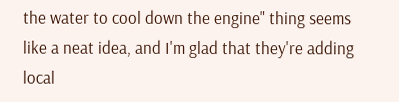the water to cool down the engine" thing seems like a neat idea, and I'm glad that they're adding local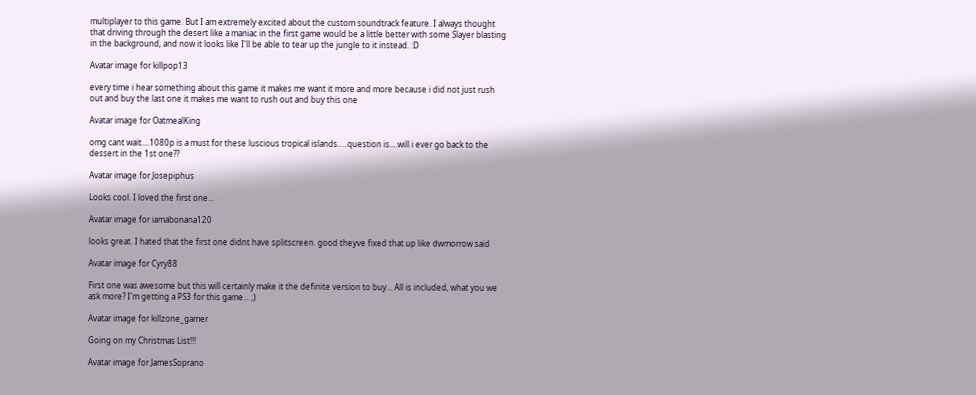multiplayer to this game. But I am extremely excited about the custom soundtrack feature. I always thought that driving through the desert like a maniac in the first game would be a little better with some Slayer blasting in the background, and now it looks like I'll be able to tear up the jungle to it instead. :D

Avatar image for killpop13

every time i hear something about this game it makes me want it more and more because i did not just rush out and buy the last one it makes me want to rush out and buy this one

Avatar image for OatmealKing

omg cant wait....1080p is a must for these luscious tropical islands.....question is....will i ever go back to the dessert in the 1st one??

Avatar image for Josepiphus

Looks cool. I loved the first one...

Avatar image for iamabonana120

looks great. I hated that the first one didnt have splitscreen. good theyve fixed that up like dwmorrow said

Avatar image for Cyry88

First one was awesome but this will certainly make it the definite version to buy... All is included, what you we ask more? I'm getting a PS3 for this game... ;)

Avatar image for killzone_gamer

Going on my Christmas List!!!

Avatar image for JamesSoprano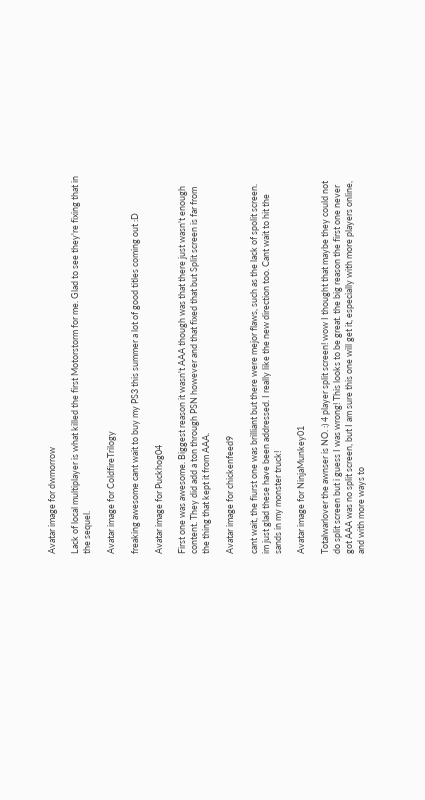Avatar image for dwmorrow

Lack of local multiplayer is what killed the first Motorstorm for me. Glad to see they're fixing that in the sequel.

Avatar image for ColdfireTrilogy

freaking awesome cant wait to buy my PS3 this summer a lot of good titles coming out :D

Avatar image for Puckhog04

First one was awesome. Biggest reason it wasn't AAA though was that there just wasn't enough content. They did add a ton through PSN however and that fixed that but Split screen is far from the thing that kept it from AAA.

Avatar image for chickenfeed9

cant wait, the fiurst one was brilliant but there were mejor flaws, such as the lack of spolit screen. im just glad these have been addressed. I really like the new direction too. Cant wait to hit the sands in my monster truck!

Avatar image for NinjaMunkey01

Totalwarlover the awnser is NO. :) 4 player split screen! wow I thought that maybe they could not do split screen but i guess I was wrong! This looks to be great. the big reason the first one never got AAA was no split screen, but I am sure this one will get it, especially with more players online, and with more ways to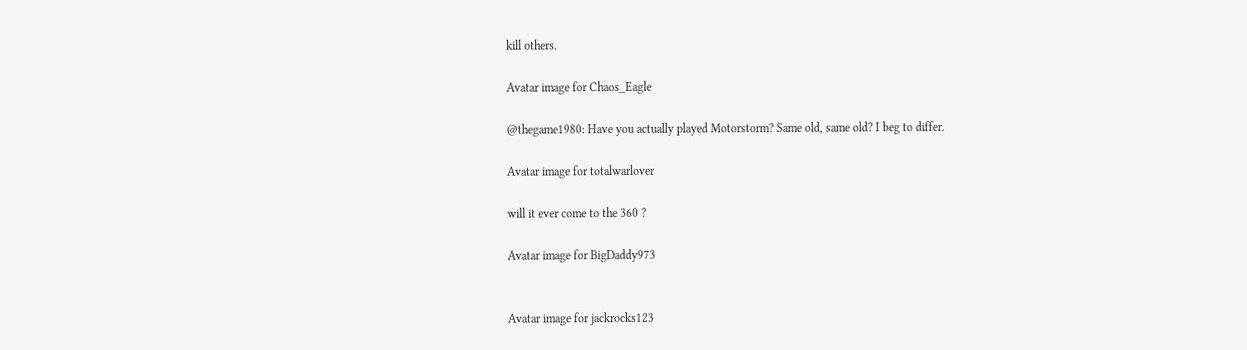kill others.

Avatar image for Chaos_Eagle

@thegame1980: Have you actually played Motorstorm? Same old, same old? I beg to differ.

Avatar image for totalwarlover

will it ever come to the 360 ?

Avatar image for BigDaddy973


Avatar image for jackrocks123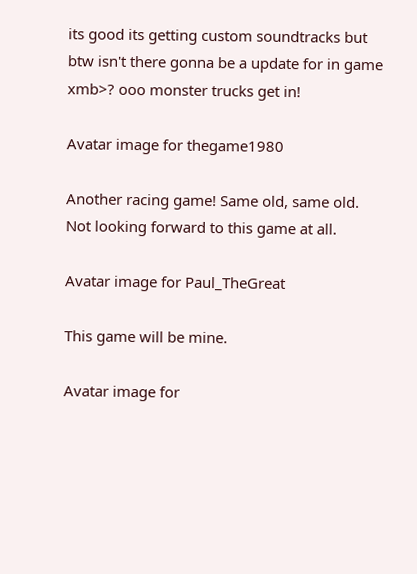its good its getting custom soundtracks but btw isn't there gonna be a update for in game xmb>? ooo monster trucks get in!

Avatar image for thegame1980

Another racing game! Same old, same old. Not looking forward to this game at all.

Avatar image for Paul_TheGreat

This game will be mine.

Avatar image for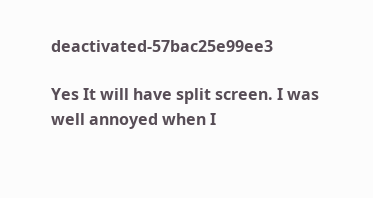deactivated-57bac25e99ee3

Yes It will have split screen. I was well annoyed when I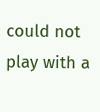could not play with a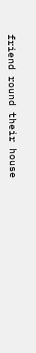friend round their house